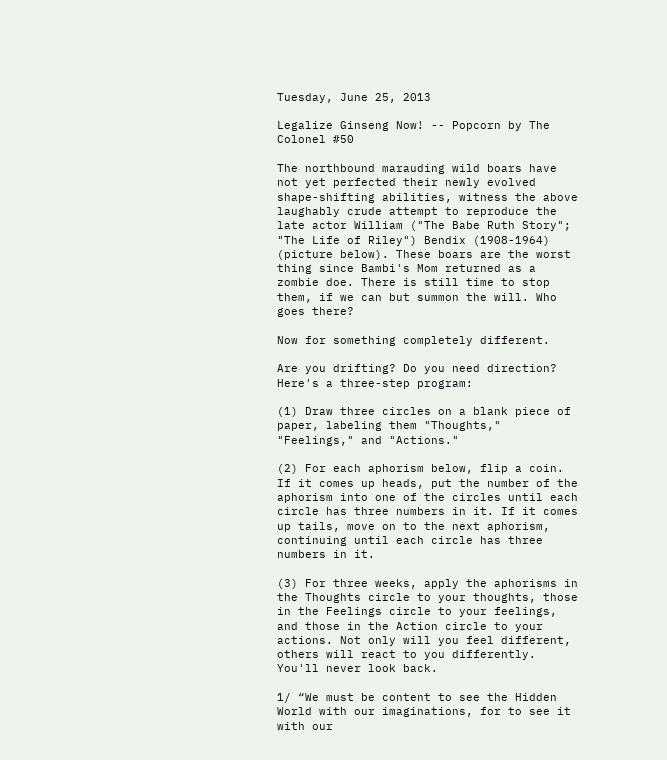Tuesday, June 25, 2013

Legalize Ginseng Now! -- Popcorn by The Colonel #50

The northbound marauding wild boars have not yet perfected their newly evolved shape-shifting abilities, witness the above laughably crude attempt to reproduce the late actor William ("The Babe Ruth Story"; "The Life of Riley") Bendix (1908-1964) (picture below). These boars are the worst thing since Bambi's Mom returned as a zombie doe. There is still time to stop them, if we can but summon the will. Who goes there?

Now for something completely different.

Are you drifting? Do you need direction? Here's a three-step program:

(1) Draw three circles on a blank piece of paper, labeling them "Thoughts," "Feelings," and "Actions."

(2) For each aphorism below, flip a coin. If it comes up heads, put the number of the aphorism into one of the circles until each circle has three numbers in it. If it comes up tails, move on to the next aphorism, continuing until each circle has three numbers in it.

(3) For three weeks, apply the aphorisms in the Thoughts circle to your thoughts, those in the Feelings circle to your feelings, and those in the Action circle to your actions. Not only will you feel different, others will react to you differently. You'll never look back.

1/ “We must be content to see the Hidden World with our imaginations, for to see it with our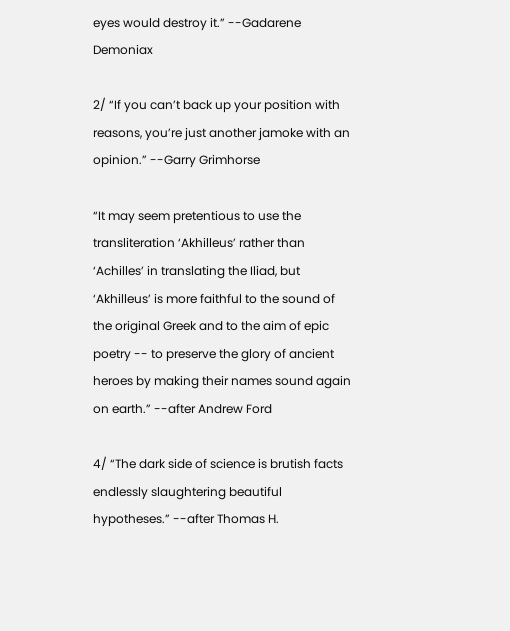eyes would destroy it.” --Gadarene Demoniax

2/ “If you can’t back up your position with reasons, you’re just another jamoke with an opinion.” --Garry Grimhorse

“It may seem pretentious to use the transliteration ‘Akhilleus’ rather than ‘Achilles’ in translating the Iliad, but ‘Akhilleus’ is more faithful to the sound of the original Greek and to the aim of epic poetry -- to preserve the glory of ancient heroes by making their names sound again on earth.” --after Andrew Ford

4/ “The dark side of science is brutish facts endlessly slaughtering beautiful hypotheses.” --after Thomas H.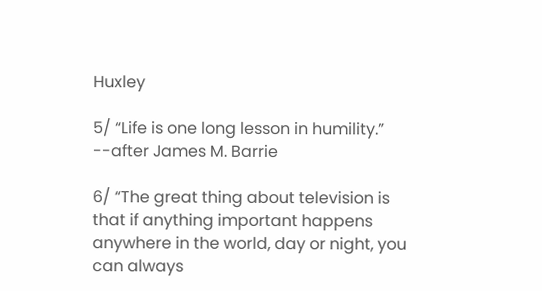Huxley

5/ “Life is one long lesson in humility.” --after James M. Barrie

6/ “The great thing about television is that if anything important happens anywhere in the world, day or night, you can always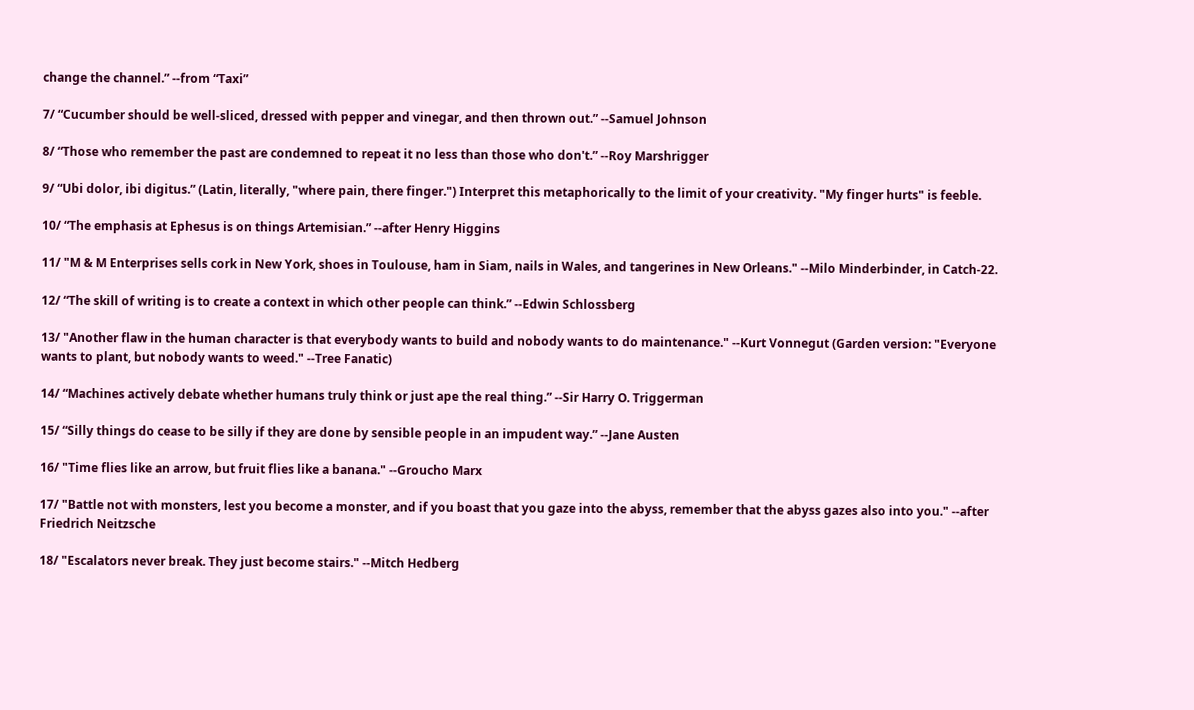change the channel.” --from “Taxi”

7/ “Cucumber should be well-sliced, dressed with pepper and vinegar, and then thrown out.” --Samuel Johnson

8/ “Those who remember the past are condemned to repeat it no less than those who don't.” --Roy Marshrigger

9/ “Ubi dolor, ibi digitus.” (Latin, literally, "where pain, there finger.") Interpret this metaphorically to the limit of your creativity. "My finger hurts" is feeble.

10/ “The emphasis at Ephesus is on things Artemisian.” --after Henry Higgins

11/ "M & M Enterprises sells cork in New York, shoes in Toulouse, ham in Siam, nails in Wales, and tangerines in New Orleans." --Milo Minderbinder, in Catch-22.

12/ “The skill of writing is to create a context in which other people can think.” --Edwin Schlossberg

13/ "Another flaw in the human character is that everybody wants to build and nobody wants to do maintenance." --Kurt Vonnegut (Garden version: "Everyone wants to plant, but nobody wants to weed." --Tree Fanatic)

14/ “Machines actively debate whether humans truly think or just ape the real thing.” --Sir Harry O. Triggerman

15/ “Silly things do cease to be silly if they are done by sensible people in an impudent way.” --Jane Austen

16/ "Time flies like an arrow, but fruit flies like a banana." --Groucho Marx

17/ "Battle not with monsters, lest you become a monster, and if you boast that you gaze into the abyss, remember that the abyss gazes also into you." --after Friedrich Neitzsche

18/ "Escalators never break. They just become stairs." --Mitch Hedberg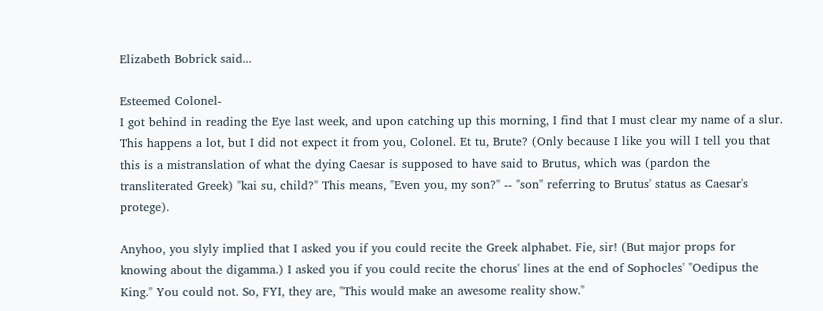Elizabeth Bobrick said...

Esteemed Colonel-
I got behind in reading the Eye last week, and upon catching up this morning, I find that I must clear my name of a slur. This happens a lot, but I did not expect it from you, Colonel. Et tu, Brute? (Only because I like you will I tell you that this is a mistranslation of what the dying Caesar is supposed to have said to Brutus, which was (pardon the transliterated Greek) "kai su, child?" This means, "Even you, my son?" -- "son" referring to Brutus' status as Caesar's protege).

Anyhoo, you slyly implied that I asked you if you could recite the Greek alphabet. Fie, sir! (But major props for knowing about the digamma.) I asked you if you could recite the chorus' lines at the end of Sophocles' "Oedipus the King." You could not. So, FYI, they are, "This would make an awesome reality show."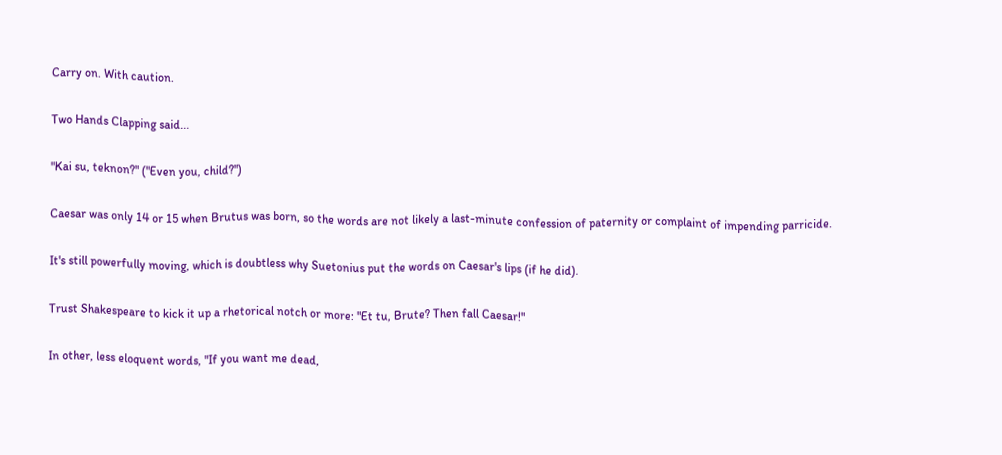Carry on. With caution.

Two Hands Clapping said...

"Kai su, teknon?" ("Even you, child?")

Caesar was only 14 or 15 when Brutus was born, so the words are not likely a last-minute confession of paternity or complaint of impending parricide.

It's still powerfully moving, which is doubtless why Suetonius put the words on Caesar's lips (if he did).

Trust Shakespeare to kick it up a rhetorical notch or more: "Et tu, Brute? Then fall Caesar!"

In other, less eloquent words, "If you want me dead,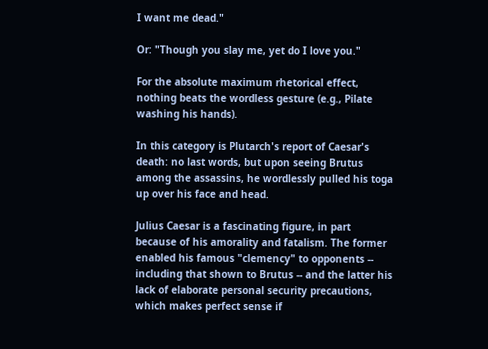I want me dead."

Or: "Though you slay me, yet do I love you."

For the absolute maximum rhetorical effect, nothing beats the wordless gesture (e.g., Pilate washing his hands).

In this category is Plutarch's report of Caesar's death: no last words, but upon seeing Brutus among the assassins, he wordlessly pulled his toga up over his face and head.

Julius Caesar is a fascinating figure, in part because of his amorality and fatalism. The former enabled his famous "clemency" to opponents -- including that shown to Brutus -- and the latter his lack of elaborate personal security precautions, which makes perfect sense if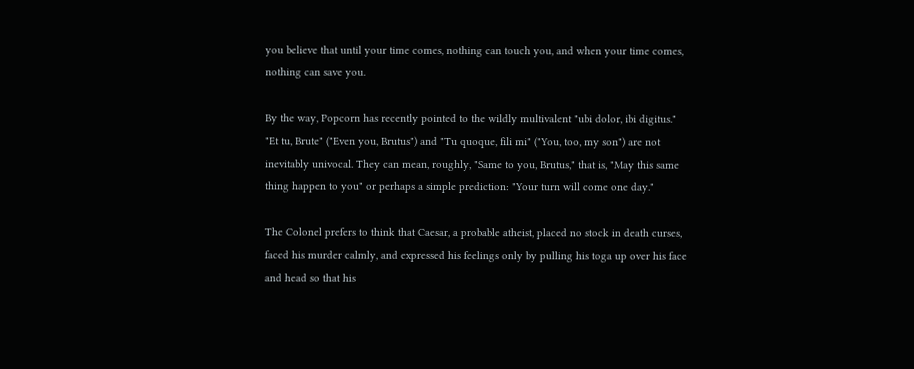you believe that until your time comes, nothing can touch you, and when your time comes, nothing can save you.

By the way, Popcorn has recently pointed to the wildly multivalent "ubi dolor, ibi digitus." "Et tu, Brute" ("Even you, Brutus") and "Tu quoque, fili mi" ("You, too, my son") are not inevitably univocal. They can mean, roughly, "Same to you, Brutus," that is, "May this same thing happen to you" or perhaps a simple prediction: "Your turn will come one day."

The Colonel prefers to think that Caesar, a probable atheist, placed no stock in death curses, faced his murder calmly, and expressed his feelings only by pulling his toga up over his face and head so that his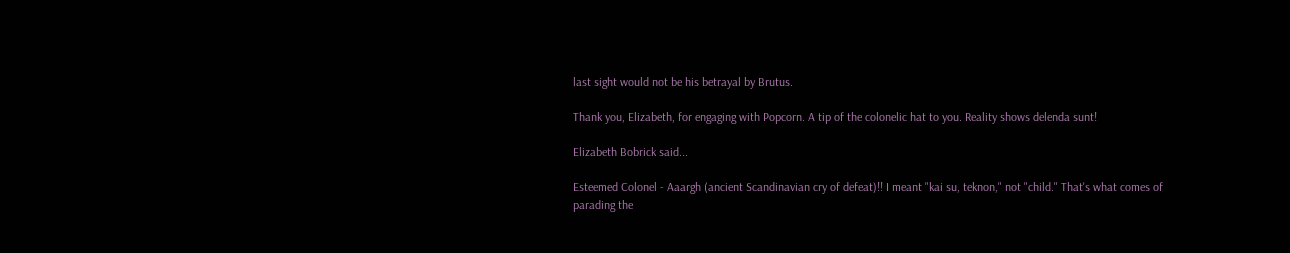last sight would not be his betrayal by Brutus.

Thank you, Elizabeth, for engaging with Popcorn. A tip of the colonelic hat to you. Reality shows delenda sunt!

Elizabeth Bobrick said...

Esteemed Colonel - Aaargh (ancient Scandinavian cry of defeat)!! I meant "kai su, teknon," not "child." That's what comes of parading the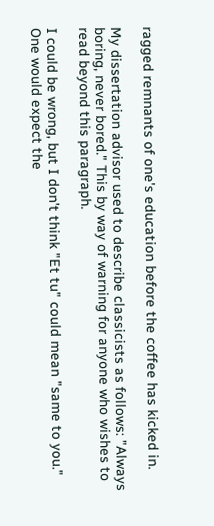ragged remnants of one's education before the coffee has kicked in.

My dissertation advisor used to describe classicists as follows: "Always boring, never bored." This by way of warning for anyone who wishes to read beyond this paragraph.

I could be wrong, but I don't think "Et tu" could mean "same to you." One would expect the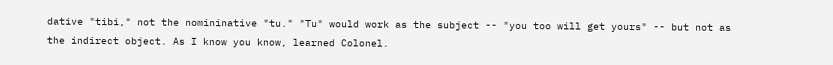dative "tibi," not the nomininative "tu." "Tu" would work as the subject -- "you too will get yours" -- but not as the indirect object. As I know you know, learned Colonel.